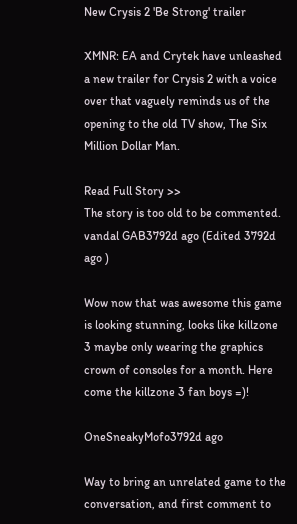New Crysis 2 'Be Strong' trailer

XMNR: EA and Crytek have unleashed a new trailer for Crysis 2 with a voice over that vaguely reminds us of the opening to the old TV show, The Six Million Dollar Man.

Read Full Story >>
The story is too old to be commented.
vandal GAB3792d ago (Edited 3792d ago )

Wow now that was awesome this game is looking stunning, looks like killzone 3 maybe only wearing the graphics crown of consoles for a month. Here come the killzone 3 fan boys =)!

OneSneakyMofo3792d ago

Way to bring an unrelated game to the conversation, and first comment to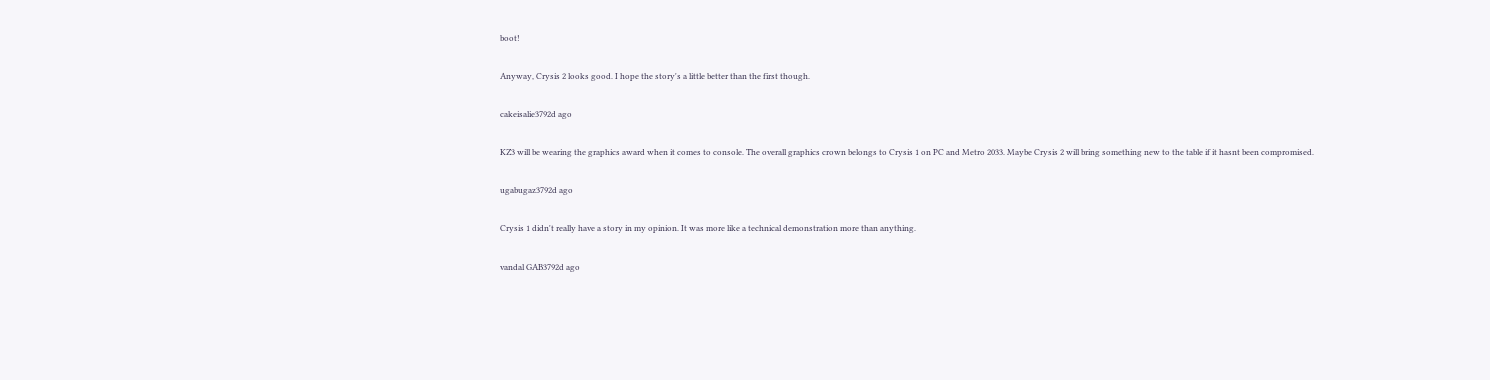boot!

Anyway, Crysis 2 looks good. I hope the story's a little better than the first though.

cakeisalie3792d ago

KZ3 will be wearing the graphics award when it comes to console. The overall graphics crown belongs to Crysis 1 on PC and Metro 2033. Maybe Crysis 2 will bring something new to the table if it hasnt been compromised.

ugabugaz3792d ago

Crysis 1 didn't really have a story in my opinion. It was more like a technical demonstration more than anything.

vandal GAB3792d ago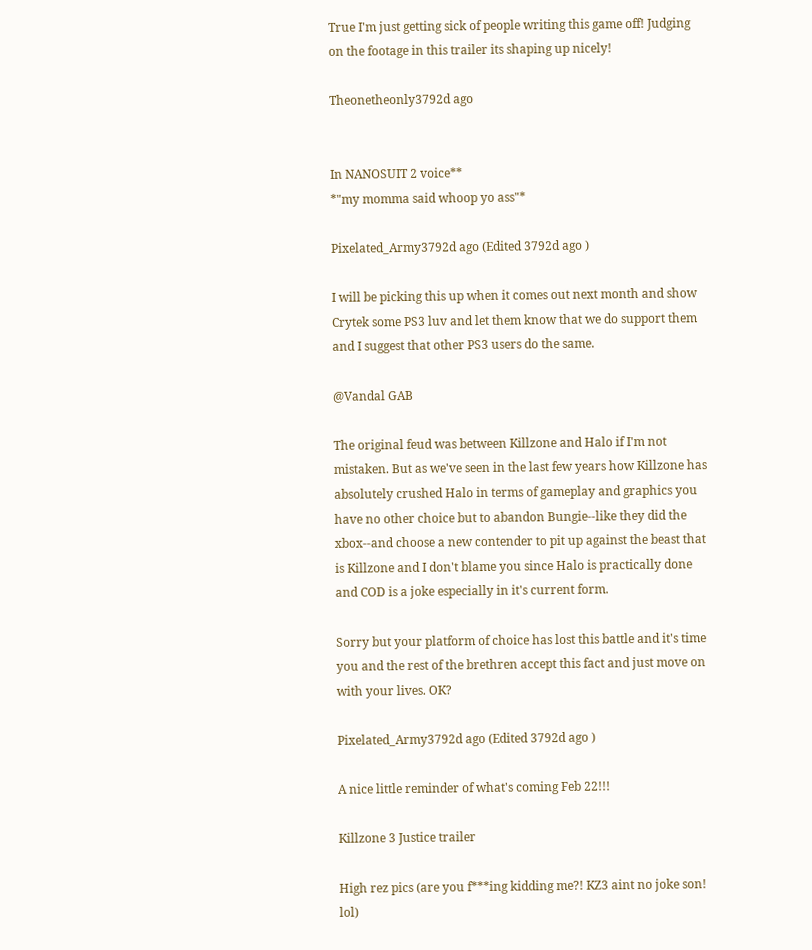True I'm just getting sick of people writing this game off! Judging on the footage in this trailer its shaping up nicely!

Theonetheonly3792d ago


In NANOSUIT 2 voice**
*"my momma said whoop yo ass"*

Pixelated_Army3792d ago (Edited 3792d ago )

I will be picking this up when it comes out next month and show Crytek some PS3 luv and let them know that we do support them and I suggest that other PS3 users do the same.

@Vandal GAB

The original feud was between Killzone and Halo if I'm not mistaken. But as we've seen in the last few years how Killzone has absolutely crushed Halo in terms of gameplay and graphics you have no other choice but to abandon Bungie--like they did the xbox--and choose a new contender to pit up against the beast that is Killzone and I don't blame you since Halo is practically done and COD is a joke especially in it's current form.

Sorry but your platform of choice has lost this battle and it's time you and the rest of the brethren accept this fact and just move on with your lives. OK?

Pixelated_Army3792d ago (Edited 3792d ago )

A nice little reminder of what's coming Feb 22!!!

Killzone 3 Justice trailer

High rez pics (are you f***ing kidding me?! KZ3 aint no joke son! lol)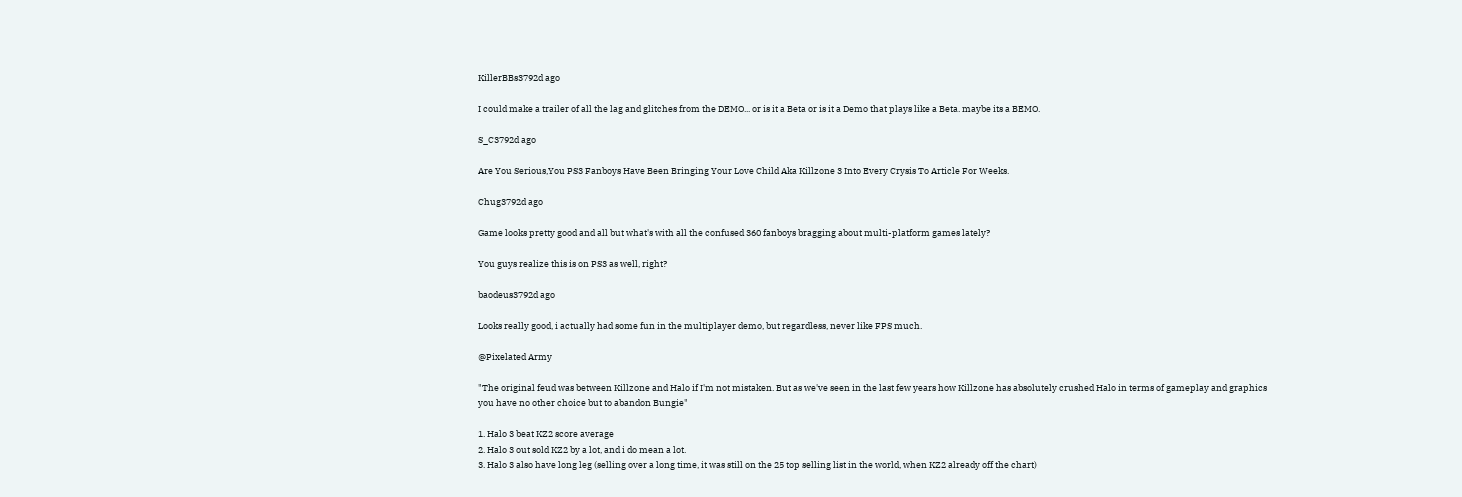KillerBBs3792d ago

I could make a trailer of all the lag and glitches from the DEMO... or is it a Beta or is it a Demo that plays like a Beta. maybe its a BEMO.

S_C3792d ago

Are You Serious,You PS3 Fanboys Have Been Bringing Your Love Child Aka Killzone 3 Into Every Crysis To Article For Weeks.

Chug3792d ago

Game looks pretty good and all but what's with all the confused 360 fanboys bragging about multi-platform games lately?

You guys realize this is on PS3 as well, right?

baodeus3792d ago

Looks really good, i actually had some fun in the multiplayer demo, but regardless, never like FPS much.

@Pixelated Army

"The original feud was between Killzone and Halo if I'm not mistaken. But as we've seen in the last few years how Killzone has absolutely crushed Halo in terms of gameplay and graphics you have no other choice but to abandon Bungie"

1. Halo 3 beat KZ2 score average
2. Halo 3 out sold KZ2 by a lot, and i do mean a lot.
3. Halo 3 also have long leg (selling over a long time, it was still on the 25 top selling list in the world, when KZ2 already off the chart)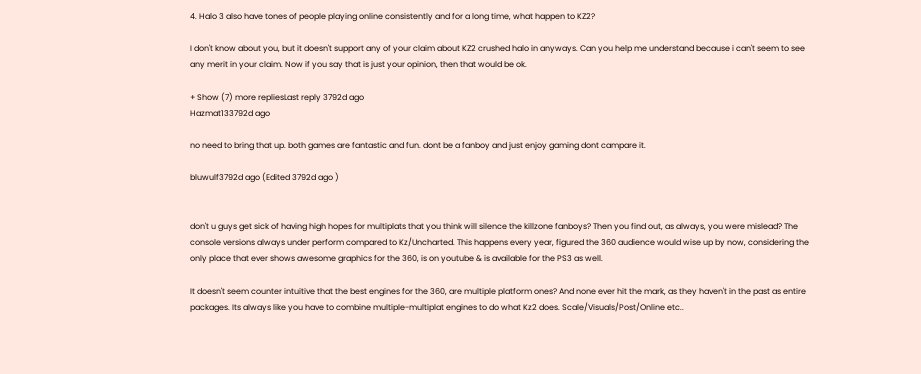4. Halo 3 also have tones of people playing online consistently and for a long time, what happen to KZ2?

I don't know about you, but it doesn't support any of your claim about KZ2 crushed halo in anyways. Can you help me understand because i can't seem to see any merit in your claim. Now if you say that is just your opinion, then that would be ok.

+ Show (7) more repliesLast reply 3792d ago
Hazmat133792d ago

no need to bring that up. both games are fantastic and fun. dont be a fanboy and just enjoy gaming dont campare it.

bluwulf3792d ago (Edited 3792d ago )


don't u guys get sick of having high hopes for multiplats that you think will silence the killzone fanboys? Then you find out, as always, you were mislead? The console versions always under perform compared to Kz/Uncharted. This happens every year, figured the 360 audience would wise up by now, considering the only place that ever shows awesome graphics for the 360, is on youtube & is available for the PS3 as well.

It doesn't seem counter intuitive that the best engines for the 360, are multiple platform ones? And none ever hit the mark, as they haven't in the past as entire packages. Its always like you have to combine multiple-multiplat engines to do what Kz2 does. Scale/Visuals/Post/Online etc..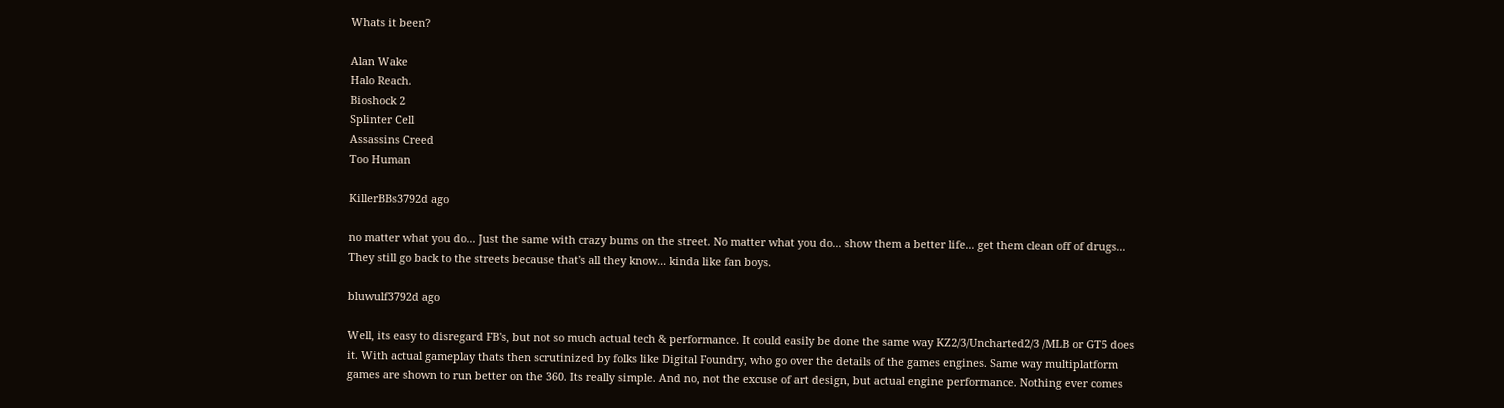Whats it been?

Alan Wake
Halo Reach.
Bioshock 2
Splinter Cell
Assassins Creed
Too Human

KillerBBs3792d ago

no matter what you do... Just the same with crazy bums on the street. No matter what you do... show them a better life... get them clean off of drugs... They still go back to the streets because that's all they know... kinda like fan boys.

bluwulf3792d ago

Well, its easy to disregard FB's, but not so much actual tech & performance. It could easily be done the same way KZ2/3/Uncharted2/3 /MLB or GT5 does it. With actual gameplay thats then scrutinized by folks like Digital Foundry, who go over the details of the games engines. Same way multiplatform games are shown to run better on the 360. Its really simple. And no, not the excuse of art design, but actual engine performance. Nothing ever comes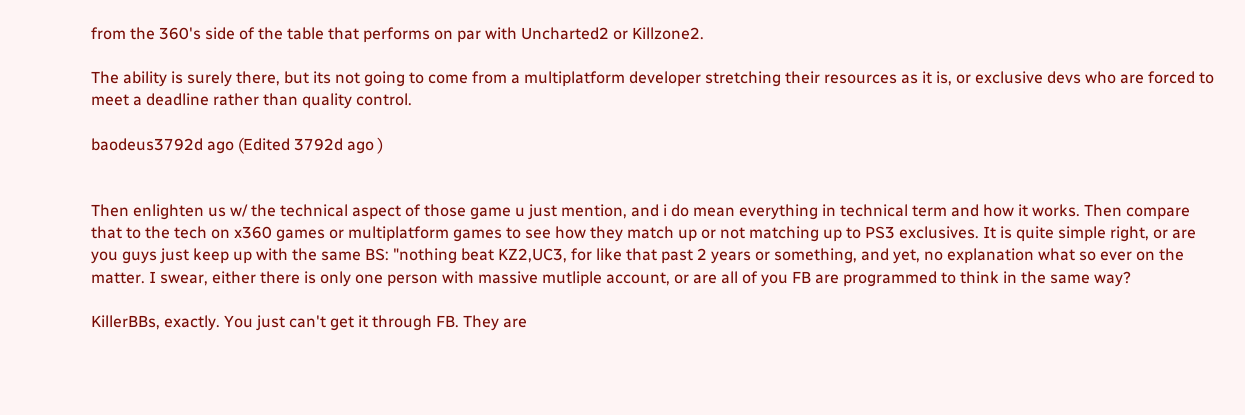from the 360's side of the table that performs on par with Uncharted2 or Killzone2.

The ability is surely there, but its not going to come from a multiplatform developer stretching their resources as it is, or exclusive devs who are forced to meet a deadline rather than quality control.

baodeus3792d ago (Edited 3792d ago )


Then enlighten us w/ the technical aspect of those game u just mention, and i do mean everything in technical term and how it works. Then compare that to the tech on x360 games or multiplatform games to see how they match up or not matching up to PS3 exclusives. It is quite simple right, or are you guys just keep up with the same BS: "nothing beat KZ2,UC3, for like that past 2 years or something, and yet, no explanation what so ever on the matter. I swear, either there is only one person with massive mutliple account, or are all of you FB are programmed to think in the same way?

KillerBBs, exactly. You just can't get it through FB. They are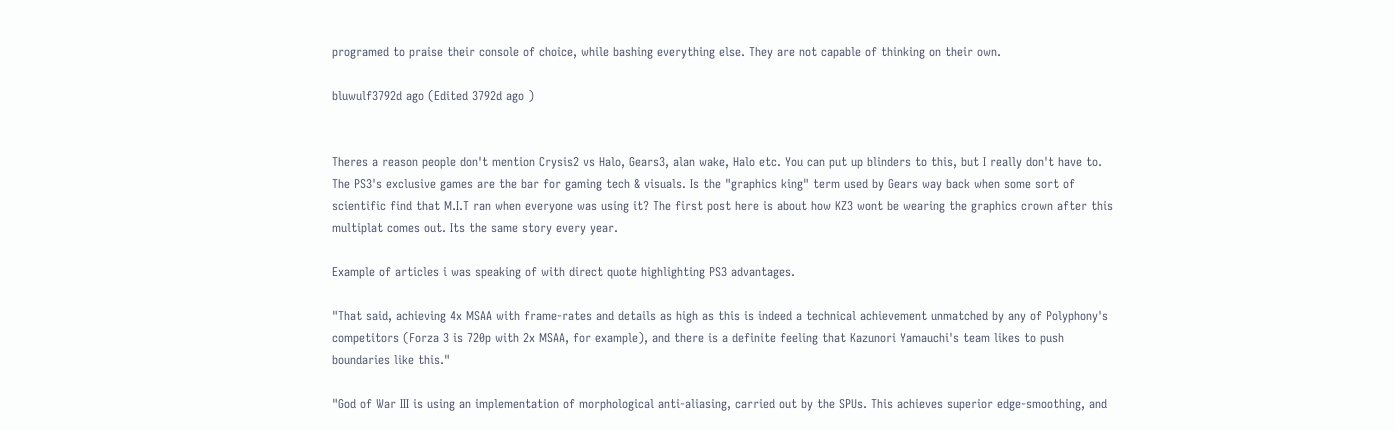programed to praise their console of choice, while bashing everything else. They are not capable of thinking on their own.

bluwulf3792d ago (Edited 3792d ago )


Theres a reason people don't mention Crysis2 vs Halo, Gears3, alan wake, Halo etc. You can put up blinders to this, but I really don't have to. The PS3's exclusive games are the bar for gaming tech & visuals. Is the "graphics king" term used by Gears way back when some sort of scientific find that M.I.T ran when everyone was using it? The first post here is about how KZ3 wont be wearing the graphics crown after this multiplat comes out. Its the same story every year.

Example of articles i was speaking of with direct quote highlighting PS3 advantages.

"That said, achieving 4x MSAA with frame-rates and details as high as this is indeed a technical achievement unmatched by any of Polyphony's competitors (Forza 3 is 720p with 2x MSAA, for example), and there is a definite feeling that Kazunori Yamauchi's team likes to push boundaries like this."

"God of War III is using an implementation of morphological anti-aliasing, carried out by the SPUs. This achieves superior edge-smoothing, and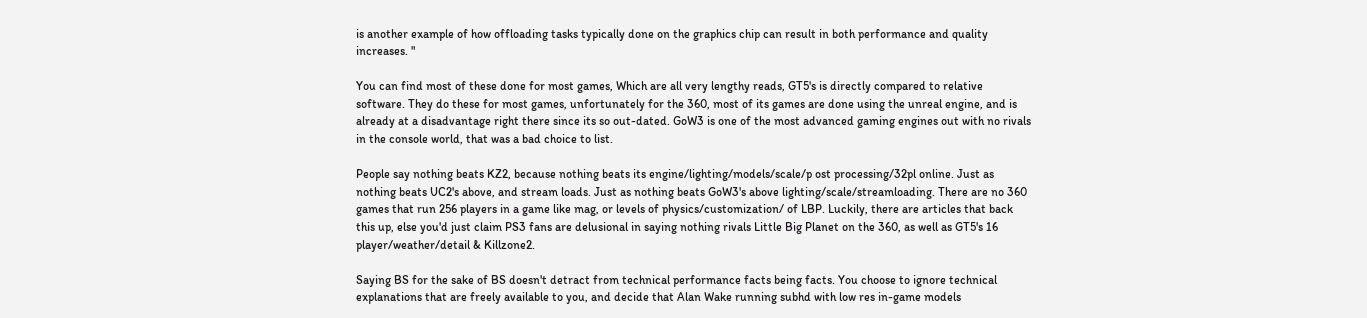is another example of how offloading tasks typically done on the graphics chip can result in both performance and quality increases. "

You can find most of these done for most games, Which are all very lengthy reads, GT5's is directly compared to relative software. They do these for most games, unfortunately for the 360, most of its games are done using the unreal engine, and is already at a disadvantage right there since its so out-dated. GoW3 is one of the most advanced gaming engines out with no rivals in the console world, that was a bad choice to list.

People say nothing beats KZ2, because nothing beats its engine/lighting/models/scale/p ost processing/32pl online. Just as nothing beats UC2's above, and stream loads. Just as nothing beats GoW3's above lighting/scale/streamloading. There are no 360 games that run 256 players in a game like mag, or levels of physics/customization/ of LBP. Luckily, there are articles that back this up, else you'd just claim PS3 fans are delusional in saying nothing rivals Little Big Planet on the 360, as well as GT5's 16 player/weather/detail & Killzone2.

Saying BS for the sake of BS doesn't detract from technical performance facts being facts. You choose to ignore technical explanations that are freely available to you, and decide that Alan Wake running subhd with low res in-game models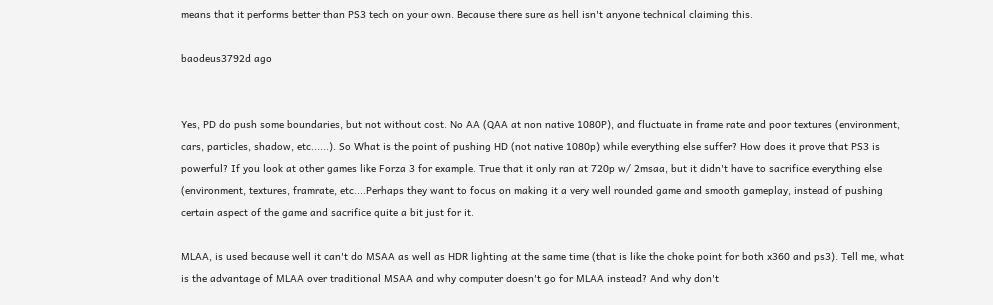means that it performs better than PS3 tech on your own. Because there sure as hell isn't anyone technical claiming this.

baodeus3792d ago


Yes, PD do push some boundaries, but not without cost. No AA (QAA at non native 1080P), and fluctuate in frame rate and poor textures (environment, cars, particles, shadow, etc......). So What is the point of pushing HD (not native 1080p) while everything else suffer? How does it prove that PS3 is powerful? If you look at other games like Forza 3 for example. True that it only ran at 720p w/ 2msaa, but it didn't have to sacrifice everything else (environment, textures, framrate, etc....Perhaps they want to focus on making it a very well rounded game and smooth gameplay, instead of pushing certain aspect of the game and sacrifice quite a bit just for it.

MLAA, is used because well it can't do MSAA as well as HDR lighting at the same time (that is like the choke point for both x360 and ps3). Tell me, what is the advantage of MLAA over traditional MSAA and why computer doesn't go for MLAA instead? And why don't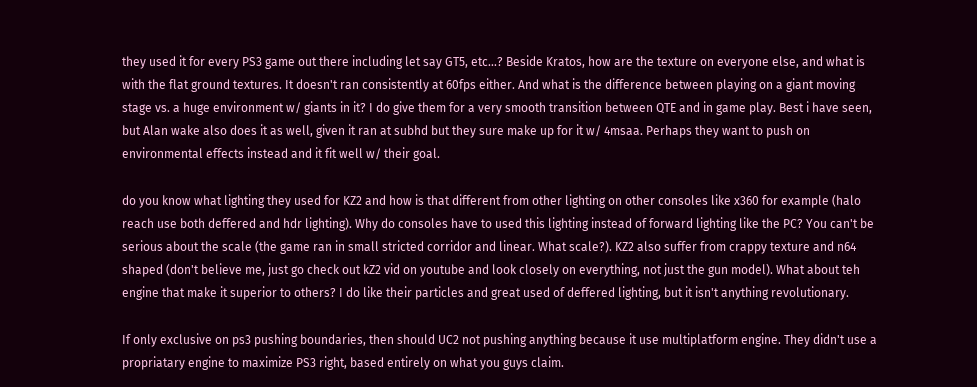they used it for every PS3 game out there including let say GT5, etc...? Beside Kratos, how are the texture on everyone else, and what is with the flat ground textures. It doesn't ran consistently at 60fps either. And what is the difference between playing on a giant moving stage vs. a huge environment w/ giants in it? I do give them for a very smooth transition between QTE and in game play. Best i have seen, but Alan wake also does it as well, given it ran at subhd but they sure make up for it w/ 4msaa. Perhaps they want to push on environmental effects instead and it fit well w/ their goal.

do you know what lighting they used for KZ2 and how is that different from other lighting on other consoles like x360 for example (halo reach use both deffered and hdr lighting). Why do consoles have to used this lighting instead of forward lighting like the PC? You can't be serious about the scale (the game ran in small stricted corridor and linear. What scale?). KZ2 also suffer from crappy texture and n64 shaped (don't believe me, just go check out kZ2 vid on youtube and look closely on everything, not just the gun model). What about teh engine that make it superior to others? I do like their particles and great used of deffered lighting, but it isn't anything revolutionary.

If only exclusive on ps3 pushing boundaries, then should UC2 not pushing anything because it use multiplatform engine. They didn't use a propriatary engine to maximize PS3 right, based entirely on what you guys claim.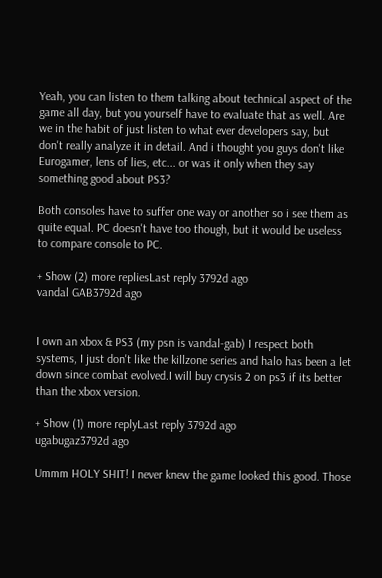Yeah, you can listen to them talking about technical aspect of the game all day, but you yourself have to evaluate that as well. Are we in the habit of just listen to what ever developers say, but don't really analyze it in detail. And i thought you guys don't like Eurogamer, lens of lies, etc... or was it only when they say something good about PS3?

Both consoles have to suffer one way or another so i see them as quite equal. PC doesn't have too though, but it would be useless to compare console to PC.

+ Show (2) more repliesLast reply 3792d ago
vandal GAB3792d ago


I own an xbox & PS3 (my psn is vandal-gab) I respect both systems, I just don't like the killzone series and halo has been a let down since combat evolved.I will buy crysis 2 on ps3 if its better than the xbox version.

+ Show (1) more replyLast reply 3792d ago
ugabugaz3792d ago

Ummm HOLY SHIT! I never knew the game looked this good. Those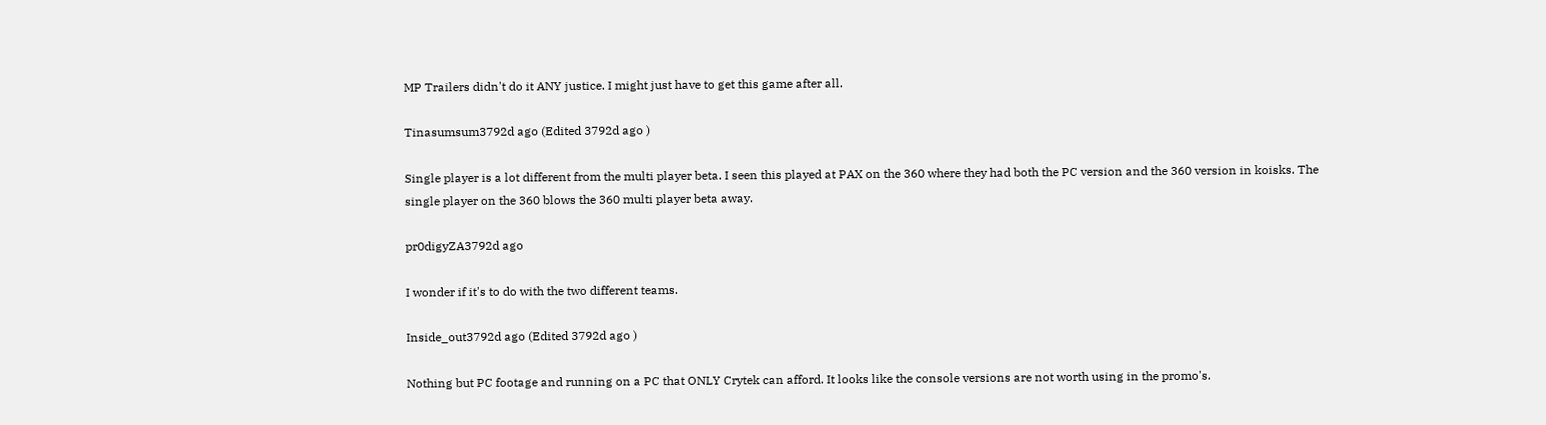MP Trailers didn't do it ANY justice. I might just have to get this game after all.

Tinasumsum3792d ago (Edited 3792d ago )

Single player is a lot different from the multi player beta. I seen this played at PAX on the 360 where they had both the PC version and the 360 version in koisks. The single player on the 360 blows the 360 multi player beta away.

pr0digyZA3792d ago

I wonder if it's to do with the two different teams.

Inside_out3792d ago (Edited 3792d ago )

Nothing but PC footage and running on a PC that ONLY Crytek can afford. It looks like the console versions are not worth using in the promo's.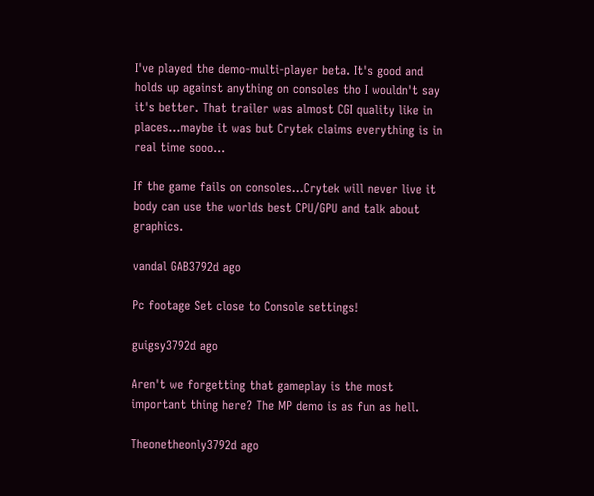I've played the demo-multi-player beta. It's good and holds up against anything on consoles tho I wouldn't say it's better. That trailer was almost CGI quality like in places...maybe it was but Crytek claims everything is in real time sooo...

If the game fails on consoles...Crytek will never live it body can use the worlds best CPU/GPU and talk about graphics.

vandal GAB3792d ago

Pc footage Set close to Console settings!

guigsy3792d ago

Aren't we forgetting that gameplay is the most important thing here? The MP demo is as fun as hell.

Theonetheonly3792d ago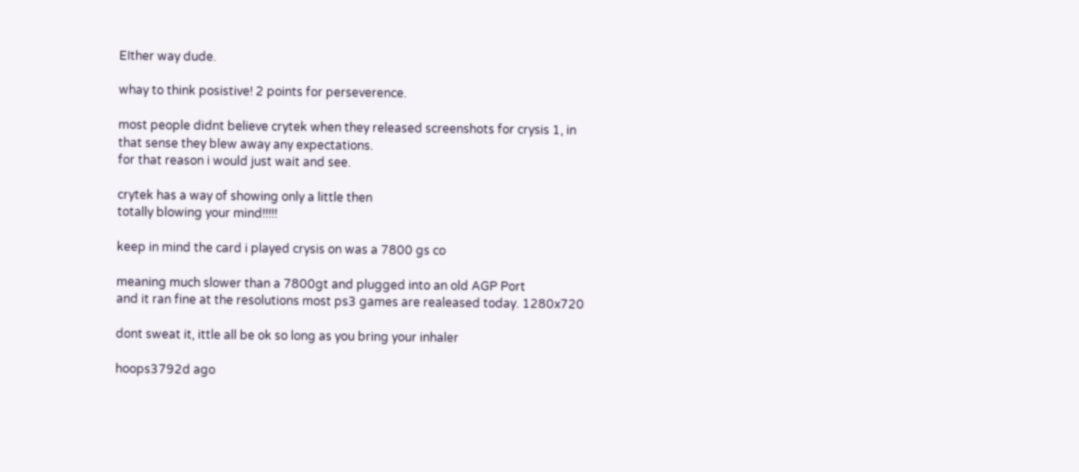EIther way dude.

whay to think posistive! 2 points for perseverence.

most people didnt believe crytek when they released screenshots for crysis 1, in that sense they blew away any expectations.
for that reason i would just wait and see.

crytek has a way of showing only a little then
totally blowing your mind!!!!!

keep in mind the card i played crysis on was a 7800 gs co

meaning much slower than a 7800gt and plugged into an old AGP Port
and it ran fine at the resolutions most ps3 games are realeased today. 1280x720

dont sweat it, ittle all be ok so long as you bring your inhaler

hoops3792d ago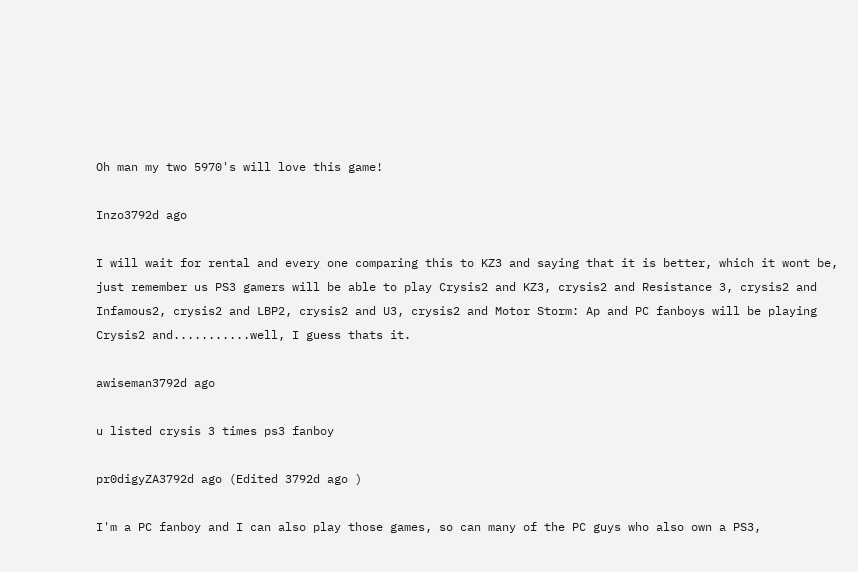Oh man my two 5970's will love this game!

Inzo3792d ago

I will wait for rental and every one comparing this to KZ3 and saying that it is better, which it wont be, just remember us PS3 gamers will be able to play Crysis2 and KZ3, crysis2 and Resistance 3, crysis2 and Infamous2, crysis2 and LBP2, crysis2 and U3, crysis2 and Motor Storm: Ap and PC fanboys will be playing Crysis2 and...........well, I guess thats it.

awiseman3792d ago

u listed crysis 3 times ps3 fanboy

pr0digyZA3792d ago (Edited 3792d ago )

I'm a PC fanboy and I can also play those games, so can many of the PC guys who also own a PS3,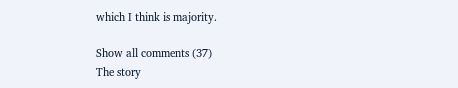which I think is majority.

Show all comments (37)
The story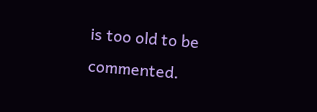is too old to be commented.